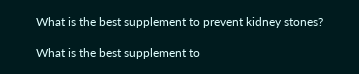What is the best supplement to prevent kidney stones?

What is the best supplement to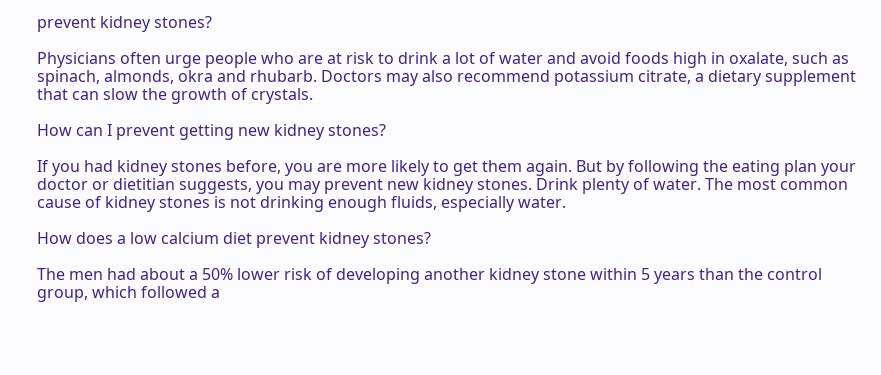prevent kidney stones?

Physicians often urge people who are at risk to drink a lot of water and avoid foods high in oxalate, such as spinach, almonds, okra and rhubarb. Doctors may also recommend potassium citrate, a dietary supplement that can slow the growth of crystals.

How can I prevent getting new kidney stones?

If you had kidney stones before, you are more likely to get them again. But by following the eating plan your doctor or dietitian suggests, you may prevent new kidney stones. Drink plenty of water. The most common cause of kidney stones is not drinking enough fluids, especially water.

How does a low calcium diet prevent kidney stones?

The men had about a 50% lower risk of developing another kidney stone within 5 years than the control group, which followed a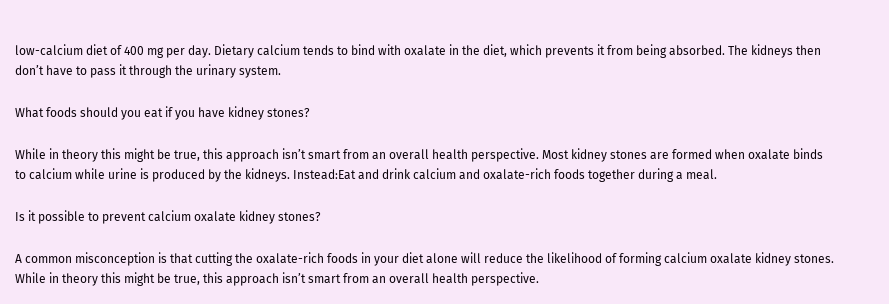low-calcium diet of 400 mg per day. Dietary calcium tends to bind with oxalate in the diet, which prevents it from being absorbed. The kidneys then don’t have to pass it through the urinary system.

What foods should you eat if you have kidney stones?

While in theory this might be true, this approach isn’t smart from an overall health perspective. Most kidney stones are formed when oxalate binds to calcium while urine is produced by the kidneys. Instead:Eat and drink calcium and oxalate-rich foods together during a meal.

Is it possible to prevent calcium oxalate kidney stones?

A common misconception is that cutting the oxalate-rich foods in your diet alone will reduce the likelihood of forming calcium oxalate kidney stones. While in theory this might be true, this approach isn’t smart from an overall health perspective.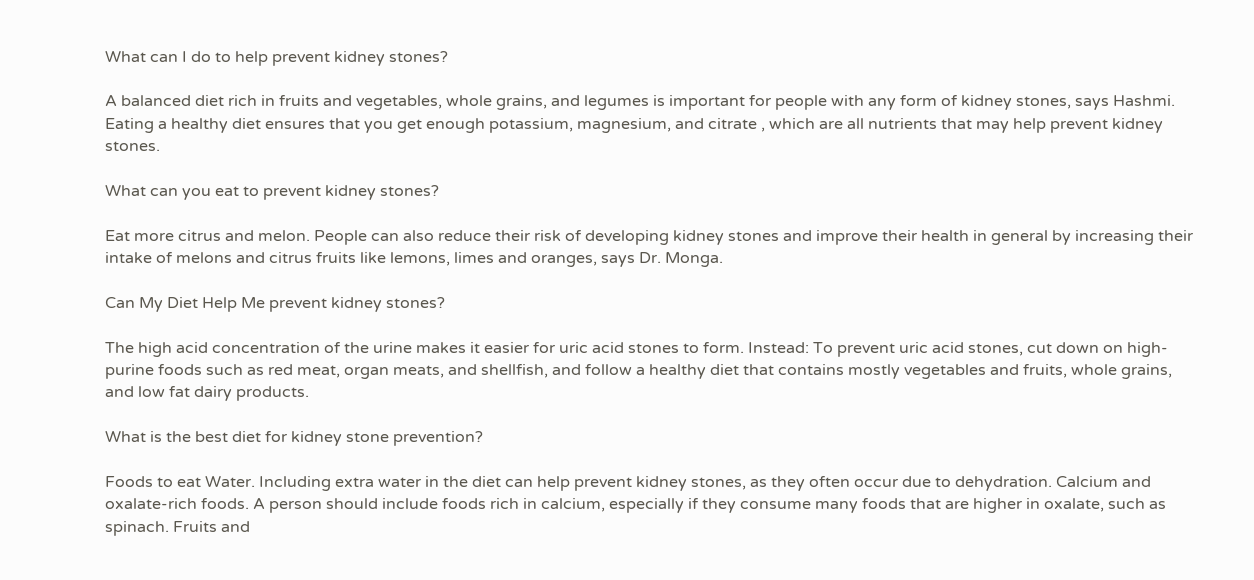What can I do to help prevent kidney stones?

A balanced diet rich in fruits and vegetables, whole grains, and legumes is important for people with any form of kidney stones, says Hashmi. Eating a healthy diet ensures that you get enough potassium, magnesium, and citrate , which are all nutrients that may help prevent kidney stones.

What can you eat to prevent kidney stones?

Eat more citrus and melon. People can also reduce their risk of developing kidney stones and improve their health in general by increasing their intake of melons and citrus fruits like lemons, limes and oranges, says Dr. Monga.

Can My Diet Help Me prevent kidney stones?

The high acid concentration of the urine makes it easier for uric acid stones to form. Instead: To prevent uric acid stones, cut down on high-purine foods such as red meat, organ meats, and shellfish, and follow a healthy diet that contains mostly vegetables and fruits, whole grains, and low fat dairy products.

What is the best diet for kidney stone prevention?

Foods to eat Water. Including extra water in the diet can help prevent kidney stones, as they often occur due to dehydration. Calcium and oxalate-rich foods. A person should include foods rich in calcium, especially if they consume many foods that are higher in oxalate, such as spinach. Fruits and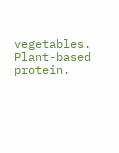vegetables. Plant-based protein.